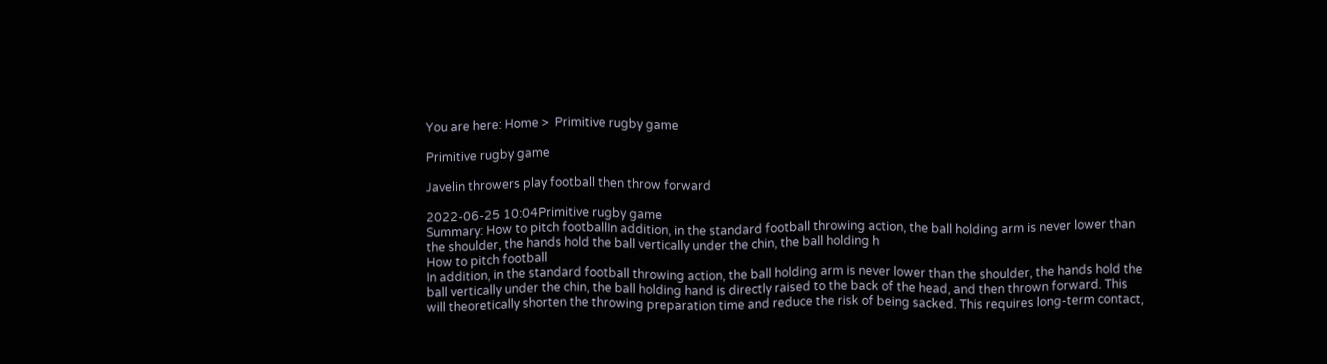You are here: Home >  Primitive rugby game

Primitive rugby game

Javelin throwers play football then throw forward

2022-06-25 10:04Primitive rugby game
Summary: How to pitch footballIn addition, in the standard football throwing action, the ball holding arm is never lower than the shoulder, the hands hold the ball vertically under the chin, the ball holding h
How to pitch football
In addition, in the standard football throwing action, the ball holding arm is never lower than the shoulder, the hands hold the ball vertically under the chin, the ball holding hand is directly raised to the back of the head, and then thrown forward. This will theoretically shorten the throwing preparation time and reduce the risk of being sacked. This requires long-term contact,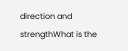direction and strengthWhat is the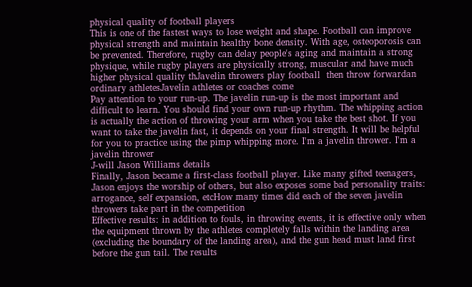physical quality of football players
This is one of the fastest ways to lose weight and shape. Football can improve physical strength and maintain healthy bone density. With age, osteoporosis can be prevented. Therefore, rugby can delay people's aging and maintain a strong physique, while rugby players are physically strong, muscular and have much higher physical quality thJavelin throwers play football  then throw forwardan ordinary athletesJavelin athletes or coaches come
Pay attention to your run-up. The javelin run-up is the most important and difficult to learn. You should find your own run-up rhythm. The whipping action is actually the action of throwing your arm when you take the best shot. If you want to take the javelin fast, it depends on your final strength. It will be helpful for you to practice using the pimp whipping more. I'm a javelin thrower. I'm a javelin thrower
J-will Jason Williams details
Finally, Jason became a first-class football player. Like many gifted teenagers, Jason enjoys the worship of others, but also exposes some bad personality traits: arrogance, self expansion, etcHow many times did each of the seven javelin throwers take part in the competition
Effective results: in addition to fouls, in throwing events, it is effective only when the equipment thrown by the athletes completely falls within the landing area (excluding the boundary of the landing area), and the gun head must land first before the gun tail. The results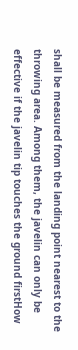shall be measured from the landing point nearest to the throwing area. Among them, the javelin can only be effective if the javelin tip touches the ground firstHow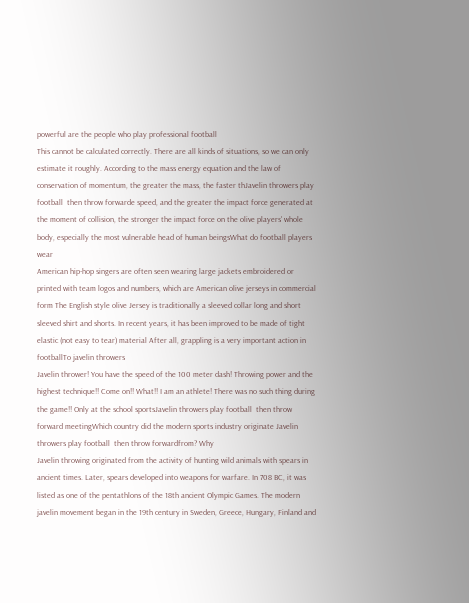powerful are the people who play professional football
This cannot be calculated correctly. There are all kinds of situations, so we can only estimate it roughly. According to the mass energy equation and the law of conservation of momentum, the greater the mass, the faster thJavelin throwers play football  then throw forwarde speed, and the greater the impact force generated at the moment of collision, the stronger the impact force on the olive players' whole body, especially the most vulnerable head of human beingsWhat do football players wear
American hip-hop singers are often seen wearing large jackets embroidered or printed with team logos and numbers, which are American olive jerseys in commercial form The English style olive Jersey is traditionally a sleeved collar long and short sleeved shirt and shorts. In recent years, it has been improved to be made of tight elastic (not easy to tear) material After all, grappling is a very important action in footballTo javelin throwers
Javelin thrower! You have the speed of the 100 meter dash! Throwing power and the highest technique!! Come on!! What!! I am an athlete! There was no such thing during the game!! Only at the school sportsJavelin throwers play football  then throw forward meetingWhich country did the modern sports industry originate Javelin throwers play football  then throw forwardfrom? Why
Javelin throwing originated from the activity of hunting wild animals with spears in ancient times. Later, spears developed into weapons for warfare. In 708 BC, it was listed as one of the pentathlons of the 18th ancient Olympic Games. The modern javelin movement began in the 19th century in Sweden, Greece, Hungary, Finland and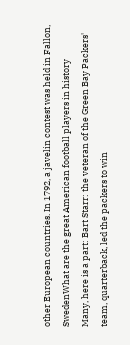other European countries. In 1792, a javelin contest was held in Fallon, SwedenWhat are the great American football players in history
Many, here is a part: Bart Starr: the veteran of the Green Bay Packers' team, quarterback, led the packers to win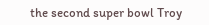the second super bowl Troy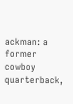ackman: a former cowboy quarterback,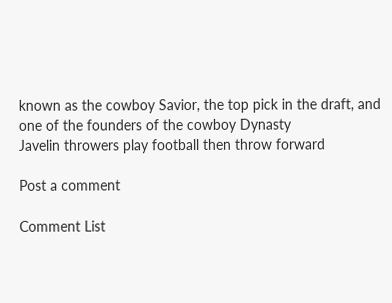known as the cowboy Savior, the top pick in the draft, and one of the founders of the cowboy Dynasty
Javelin throwers play football then throw forward

Post a comment

Comment List